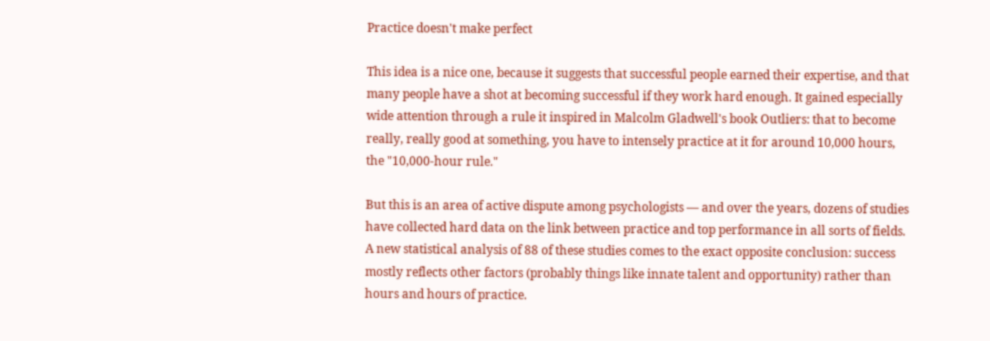Practice doesn't make perfect

This idea is a nice one, because it suggests that successful people earned their expertise, and that many people have a shot at becoming successful if they work hard enough. It gained especially wide attention through a rule it inspired in Malcolm Gladwell's book Outliers: that to become really, really good at something, you have to intensely practice at it for around 10,000 hours, the "10,000-hour rule."

But this is an area of active dispute among psychologists — and over the years, dozens of studies have collected hard data on the link between practice and top performance in all sorts of fields. A new statistical analysis of 88 of these studies comes to the exact opposite conclusion: success mostly reflects other factors (probably things like innate talent and opportunity) rather than hours and hours of practice.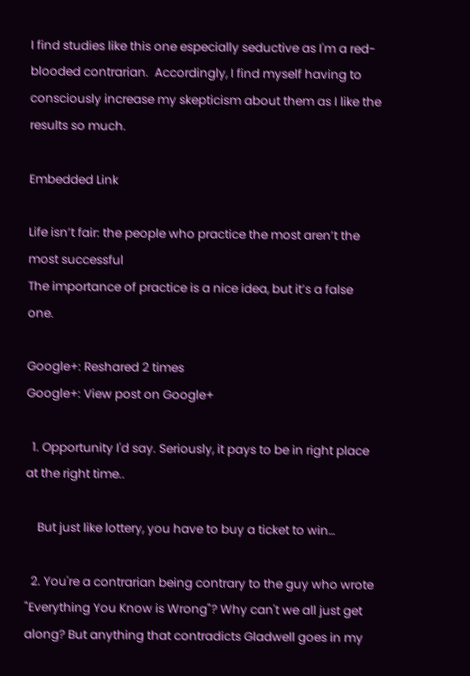I find studies like this one especially seductive as I'm a red-blooded contrarian.  Accordingly, I find myself having to consciously increase my skepticism about them as I like the results so much.

Embedded Link

Life isn’t fair: the people who practice the most aren’t the most successful
The importance of practice is a nice idea, but it’s a false one.

Google+: Reshared 2 times
Google+: View post on Google+

  1. Opportunity I'd say. Seriously, it pays to be in right place at the right time..

    But just like lottery, you have to buy a ticket to win…

  2. You're a contrarian being contrary to the guy who wrote "Everything You Know is Wrong"? Why can't we all just get along? But anything that contradicts Gladwell goes in my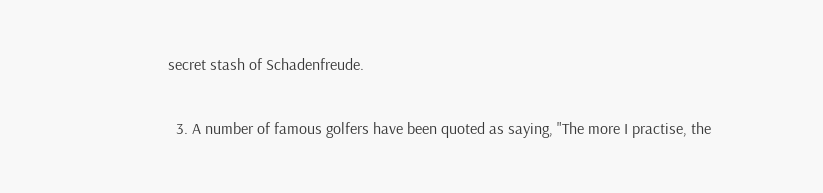secret stash of Schadenfreude.

  3. A number of famous golfers have been quoted as saying, "The more I practise, the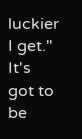luckier I get." It's got to be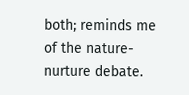both; reminds me of the nature-nurture debate.